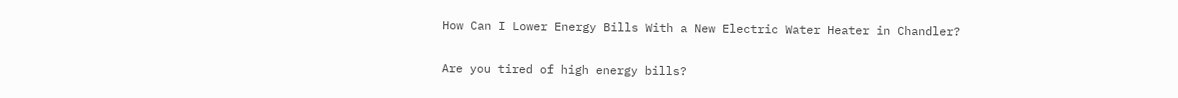How Can I Lower Energy Bills With a New Electric Water Heater in Chandler?

Are you tired of high energy bills?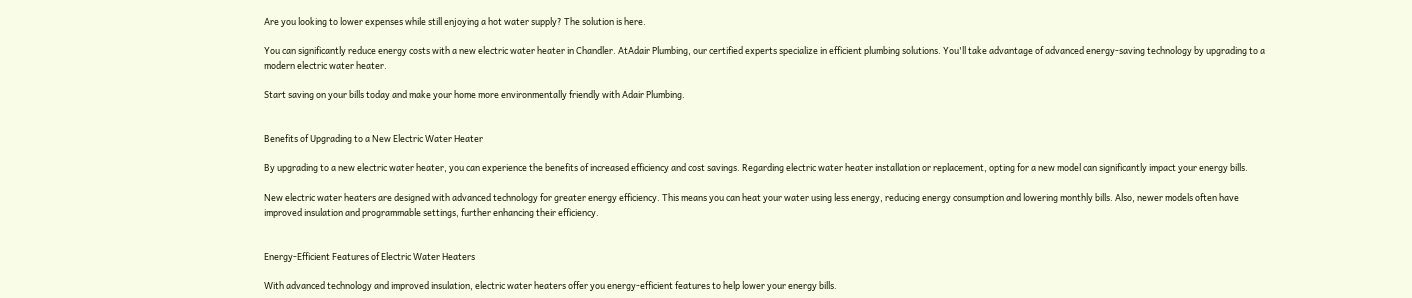Are you looking to lower expenses while still enjoying a hot water supply? The solution is here.

You can significantly reduce energy costs with a new electric water heater in Chandler. AtAdair Plumbing, our certified experts specialize in efficient plumbing solutions. You'll take advantage of advanced energy-saving technology by upgrading to a modern electric water heater.

Start saving on your bills today and make your home more environmentally friendly with Adair Plumbing.


Benefits of Upgrading to a New Electric Water Heater

By upgrading to a new electric water heater, you can experience the benefits of increased efficiency and cost savings. Regarding electric water heater installation or replacement, opting for a new model can significantly impact your energy bills.

New electric water heaters are designed with advanced technology for greater energy efficiency. This means you can heat your water using less energy, reducing energy consumption and lowering monthly bills. Also, newer models often have improved insulation and programmable settings, further enhancing their efficiency.


Energy-Efficient Features of Electric Water Heaters

With advanced technology and improved insulation, electric water heaters offer you energy-efficient features to help lower your energy bills.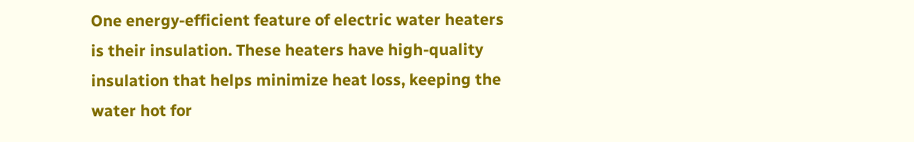One energy-efficient feature of electric water heaters is their insulation. These heaters have high-quality insulation that helps minimize heat loss, keeping the water hot for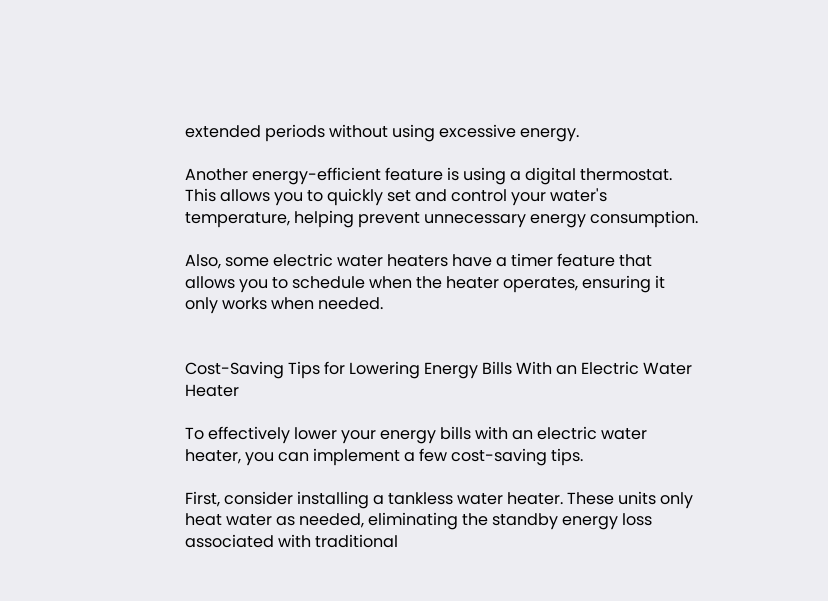extended periods without using excessive energy.

Another energy-efficient feature is using a digital thermostat. This allows you to quickly set and control your water's temperature, helping prevent unnecessary energy consumption.

Also, some electric water heaters have a timer feature that allows you to schedule when the heater operates, ensuring it only works when needed.


Cost-Saving Tips for Lowering Energy Bills With an Electric Water Heater

To effectively lower your energy bills with an electric water heater, you can implement a few cost-saving tips.

First, consider installing a tankless water heater. These units only heat water as needed, eliminating the standby energy loss associated with traditional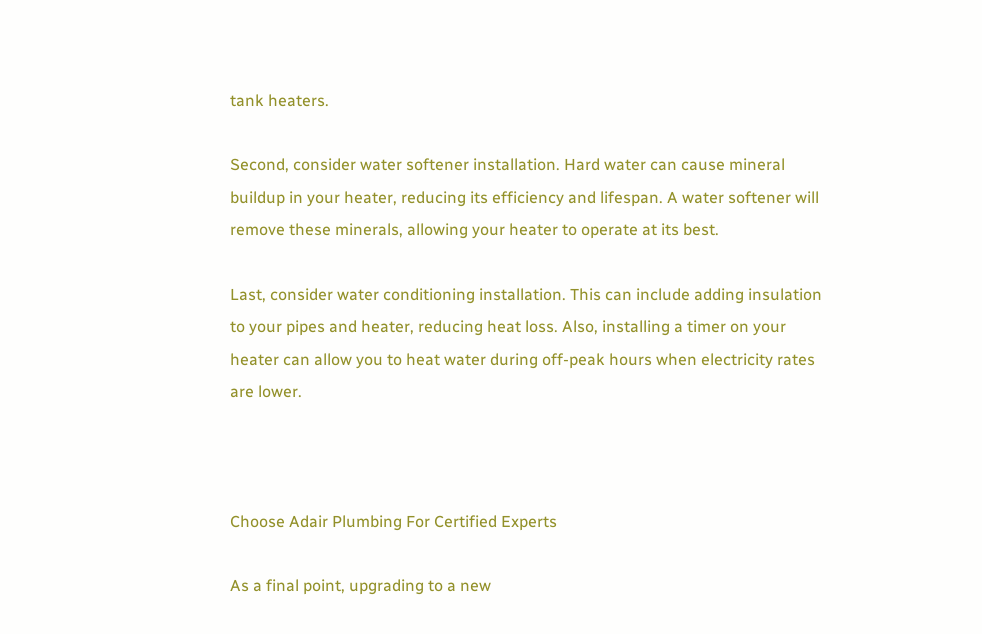tank heaters.

Second, consider water softener installation. Hard water can cause mineral buildup in your heater, reducing its efficiency and lifespan. A water softener will remove these minerals, allowing your heater to operate at its best.

Last, consider water conditioning installation. This can include adding insulation to your pipes and heater, reducing heat loss. Also, installing a timer on your heater can allow you to heat water during off-peak hours when electricity rates are lower.



Choose Adair Plumbing For Certified Experts

As a final point, upgrading to a new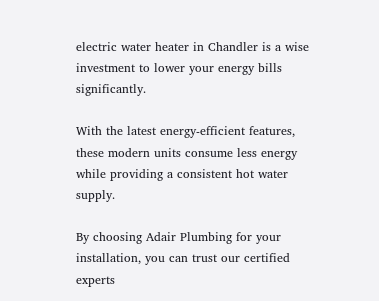electric water heater in Chandler is a wise investment to lower your energy bills significantly.

With the latest energy-efficient features, these modern units consume less energy while providing a consistent hot water supply.

By choosing Adair Plumbing for your installation, you can trust our certified experts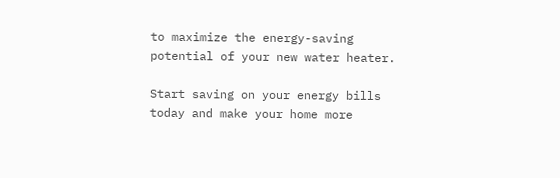to maximize the energy-saving potential of your new water heater.

Start saving on your energy bills today and make your home more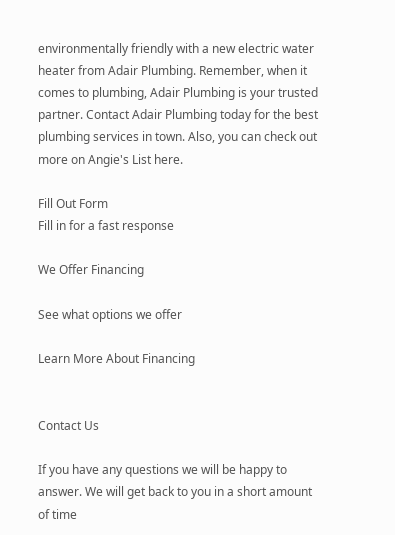environmentally friendly with a new electric water heater from Adair Plumbing. Remember, when it comes to plumbing, Adair Plumbing is your trusted partner. Contact Adair Plumbing today for the best plumbing services in town. Also, you can check out more on Angie's List here.

Fill Out Form
Fill in for a fast response

We Offer Financing

See what options we offer

Learn More About Financing


Contact Us

If you have any questions we will be happy to answer. We will get back to you in a short amount of time